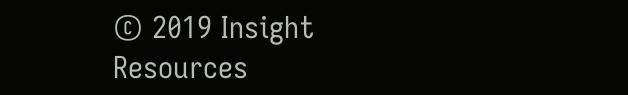© 2019 Insight Resources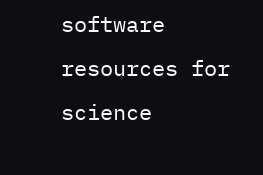software resources for science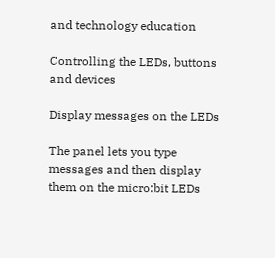and technology education

Controlling the LEDs, buttons and devices

Display messages on the LEDs

The panel lets you type messages and then display them on the micro:bit LEDs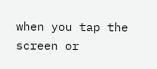when you tap the screen or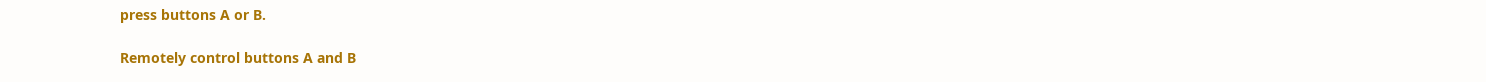press buttons A or B.

Remotely control buttons A and B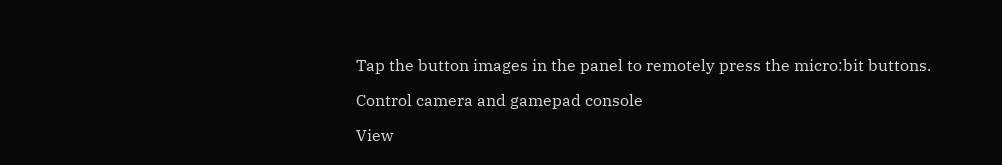Tap the button images in the panel to remotely press the micro:bit buttons.

Control camera and gamepad console

View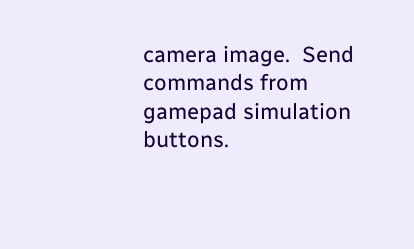camera image.  Send commands from gamepad simulation buttons.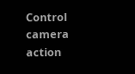Control camera action